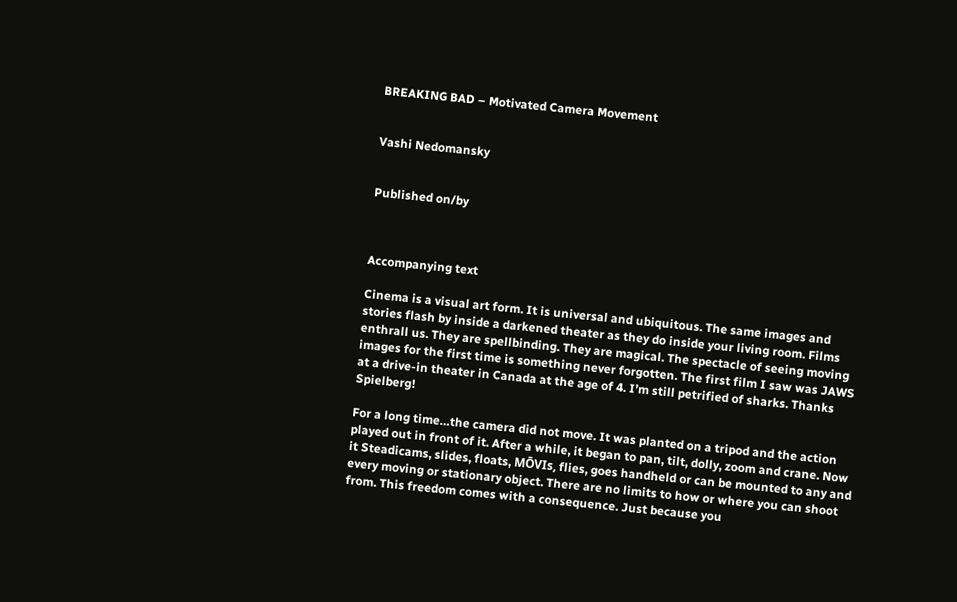BREAKING BAD – Motivated Camera Movement


Vashi Nedomansky


Published on/by



Accompanying text

Cinema is a visual art form. It is universal and ubiquitous. The same images and stories flash by inside a darkened theater as they do inside your living room. Films enthrall us. They are spellbinding. They are magical. The spectacle of seeing moving images for the first time is something never forgotten. The first film I saw was JAWS at a drive-in theater in Canada at the age of 4. I’m still petrified of sharks. Thanks Spielberg!

For a long time…the camera did not move. It was planted on a tripod and the action played out in front of it. After a while, it began to pan, tilt, dolly, zoom and crane. Now it Steadicams, slides, floats, MŌVIs, flies, goes handheld or can be mounted to any and every moving or stationary object. There are no limits to how or where you can shoot from. This freedom comes with a consequence. Just because you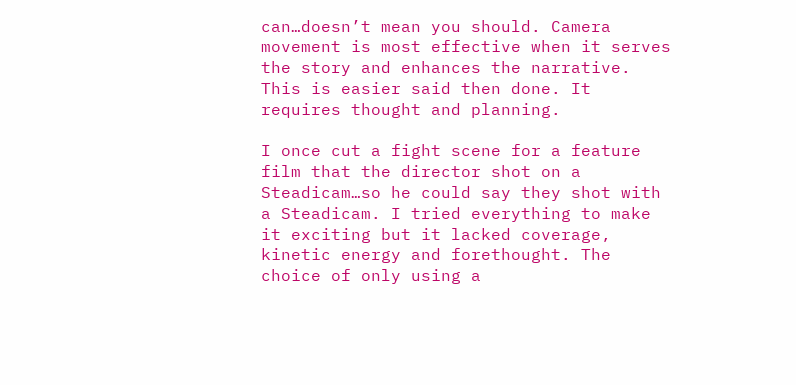can…doesn’t mean you should. Camera movement is most effective when it serves the story and enhances the narrative. This is easier said then done. It requires thought and planning.

I once cut a fight scene for a feature film that the director shot on a Steadicam…so he could say they shot with a Steadicam. I tried everything to make it exciting but it lacked coverage, kinetic energy and forethought. The choice of only using a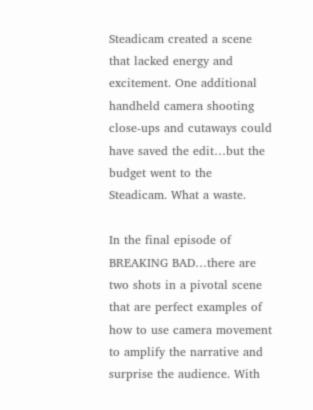Steadicam created a scene that lacked energy and excitement. One additional handheld camera shooting close-ups and cutaways could have saved the edit…but the budget went to the Steadicam. What a waste.

In the final episode of BREAKING BAD…there are two shots in a pivotal scene that are perfect examples of how to use camera movement to amplify the narrative and surprise the audience. With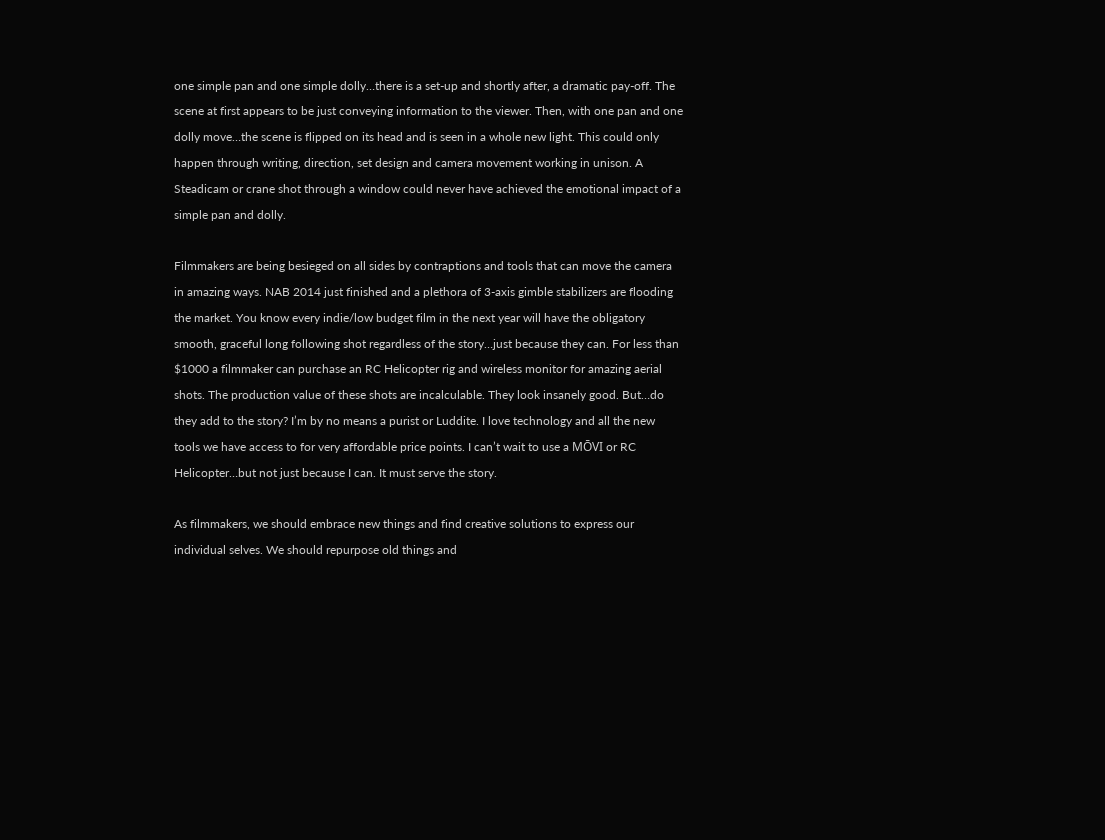one simple pan and one simple dolly…there is a set-up and shortly after, a dramatic pay-off. The scene at first appears to be just conveying information to the viewer. Then, with one pan and one dolly move…the scene is flipped on its head and is seen in a whole new light. This could only happen through writing, direction, set design and camera movement working in unison. A Steadicam or crane shot through a window could never have achieved the emotional impact of a simple pan and dolly.

Filmmakers are being besieged on all sides by contraptions and tools that can move the camera in amazing ways. NAB 2014 just finished and a plethora of 3-axis gimble stabilizers are flooding the market. You know every indie/low budget film in the next year will have the obligatory smooth, graceful long following shot regardless of the story…just because they can. For less than $1000 a filmmaker can purchase an RC Helicopter rig and wireless monitor for amazing aerial shots. The production value of these shots are incalculable. They look insanely good. But…do they add to the story? I’m by no means a purist or Luddite. I love technology and all the new tools we have access to for very affordable price points. I can’t wait to use a MŌVI or RC Helicopter…but not just because I can. It must serve the story.

As filmmakers, we should embrace new things and find creative solutions to express our individual selves. We should repurpose old things and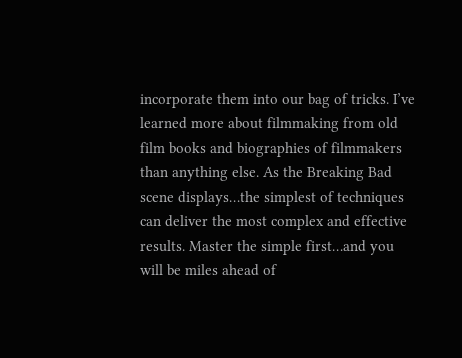incorporate them into our bag of tricks. I’ve learned more about filmmaking from old film books and biographies of filmmakers than anything else. As the Breaking Bad scene displays…the simplest of techniques can deliver the most complex and effective results. Master the simple first…and you will be miles ahead of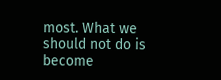most. What we should not do is become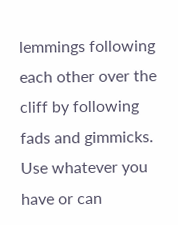lemmings following each other over the cliff by following fads and gimmicks. Use whatever you have or can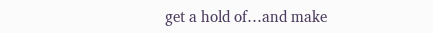get a hold of…and make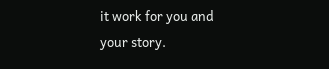it work for you and your story.